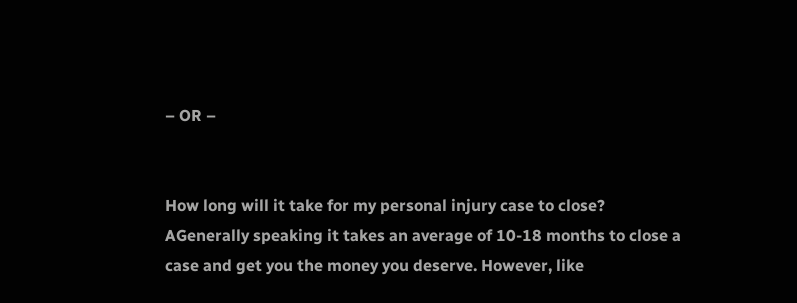– OR –


How long will it take for my personal injury case to close?
AGenerally speaking it takes an average of 10-18 months to close a case and get you the money you deserve. However, like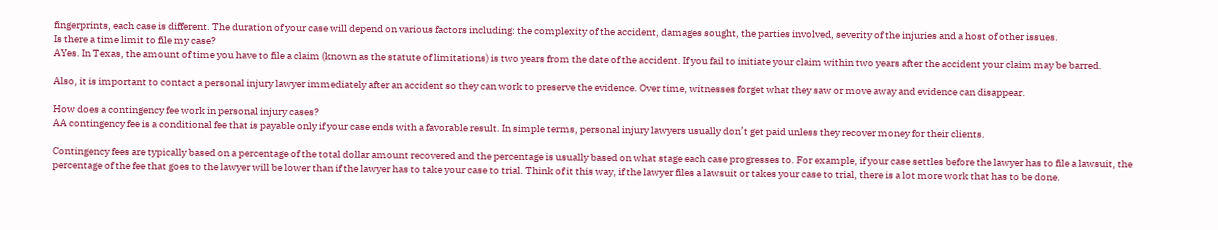fingerprints, each case is different. The duration of your case will depend on various factors including: the complexity of the accident, damages sought, the parties involved, severity of the injuries and a host of other issues.
Is there a time limit to file my case?
AYes. In Texas, the amount of time you have to file a claim (known as the statute of limitations) is two years from the date of the accident. If you fail to initiate your claim within two years after the accident your claim may be barred.

Also, it is important to contact a personal injury lawyer immediately after an accident so they can work to preserve the evidence. Over time, witnesses forget what they saw or move away and evidence can disappear.

How does a contingency fee work in personal injury cases?
AA contingency fee is a conditional fee that is payable only if your case ends with a favorable result. In simple terms, personal injury lawyers usually don’t get paid unless they recover money for their clients.

Contingency fees are typically based on a percentage of the total dollar amount recovered and the percentage is usually based on what stage each case progresses to. For example, if your case settles before the lawyer has to file a lawsuit, the percentage of the fee that goes to the lawyer will be lower than if the lawyer has to take your case to trial. Think of it this way, if the lawyer files a lawsuit or takes your case to trial, there is a lot more work that has to be done.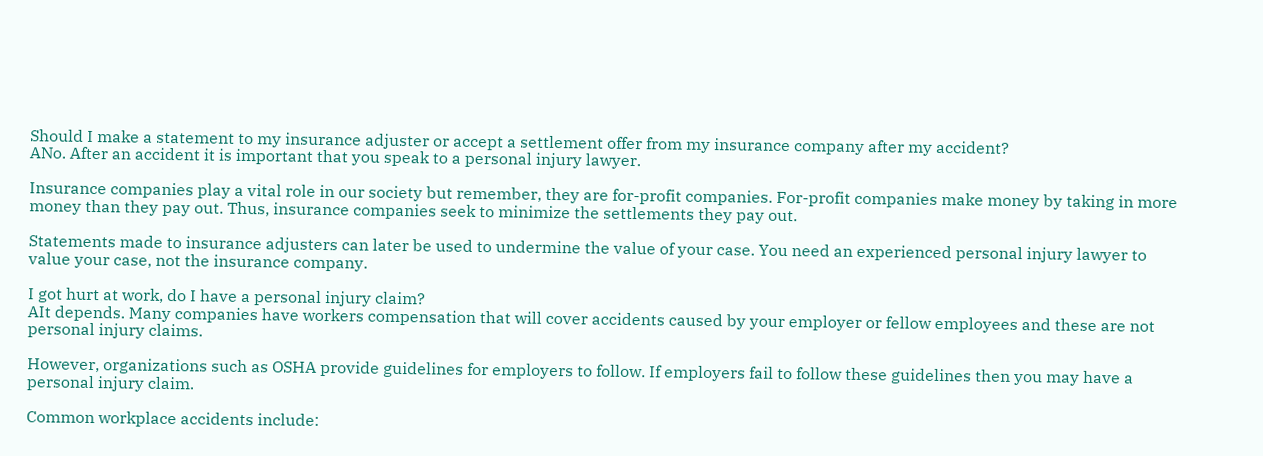Should I make a statement to my insurance adjuster or accept a settlement offer from my insurance company after my accident?
ANo. After an accident it is important that you speak to a personal injury lawyer.

Insurance companies play a vital role in our society but remember, they are for-profit companies. For-profit companies make money by taking in more money than they pay out. Thus, insurance companies seek to minimize the settlements they pay out.

Statements made to insurance adjusters can later be used to undermine the value of your case. You need an experienced personal injury lawyer to value your case, not the insurance company.

I got hurt at work, do I have a personal injury claim?
AIt depends. Many companies have workers compensation that will cover accidents caused by your employer or fellow employees and these are not personal injury claims.

However, organizations such as OSHA provide guidelines for employers to follow. If employers fail to follow these guidelines then you may have a personal injury claim.

Common workplace accidents include: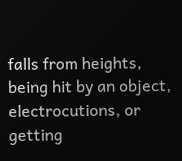falls from heights, being hit by an object, electrocutions, or getting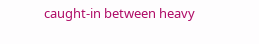caught-in between heavy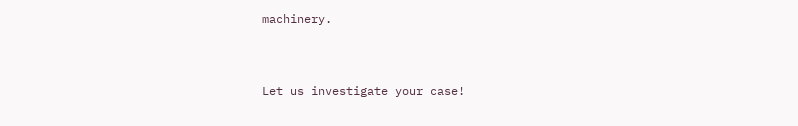machinery.


Let us investigate your case!